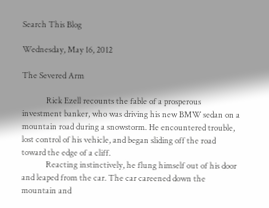Search This Blog

Wednesday, May 16, 2012

The Severed Arm

            Rick Ezell recounts the fable of a prosperous investment banker, who was driving his new BMW sedan on a mountain road during a snowstorm. He encountered trouble, lost control of his vehicle, and began sliding off the road toward the edge of a cliff.
            Reacting instinctively, he flung himself out of his door and leaped from the car. The car careened down the mountain and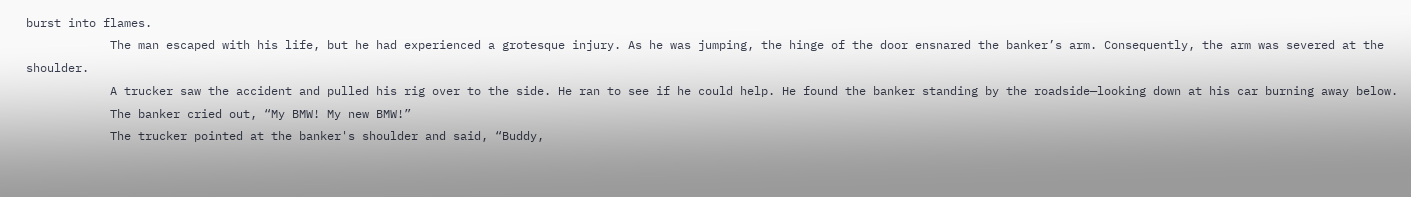burst into flames.
            The man escaped with his life, but he had experienced a grotesque injury. As he was jumping, the hinge of the door ensnared the banker’s arm. Consequently, the arm was severed at the shoulder.
            A trucker saw the accident and pulled his rig over to the side. He ran to see if he could help. He found the banker standing by the roadside—looking down at his car burning away below.
            The banker cried out, “My BMW! My new BMW!”
            The trucker pointed at the banker's shoulder and said, “Buddy,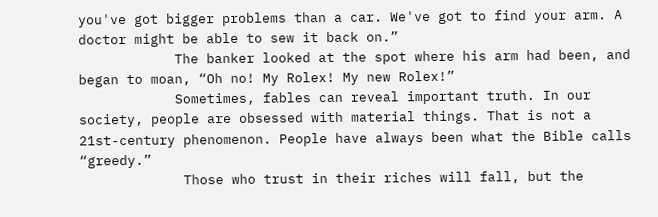you've got bigger problems than a car. We've got to find your arm. A doctor might be able to sew it back on.”
            The banker looked at the spot where his arm had been, and began to moan, “Oh no! My Rolex! My new Rolex!”
            Sometimes, fables can reveal important truth. In our society, people are obsessed with material things. That is not a 21st-century phenomenon. People have always been what the Bible calls “greedy.”
             Those who trust in their riches will fall, but the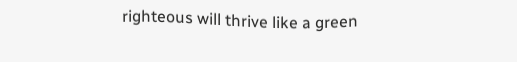righteous will thrive like a green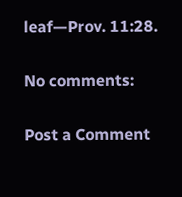leaf—Prov. 11:28.

No comments:

Post a Comment